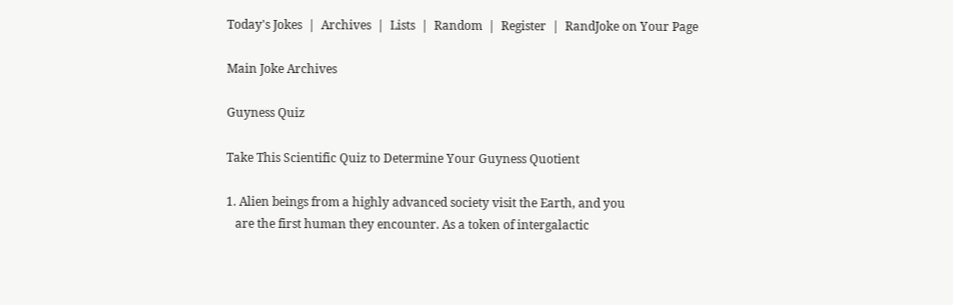Today's Jokes  |  Archives  |  Lists  |  Random  |  Register  |  RandJoke on Your Page

Main Joke Archives

Guyness Quiz

Take This Scientific Quiz to Determine Your Guyness Quotient

1. Alien beings from a highly advanced society visit the Earth, and you
   are the first human they encounter. As a token of intergalactic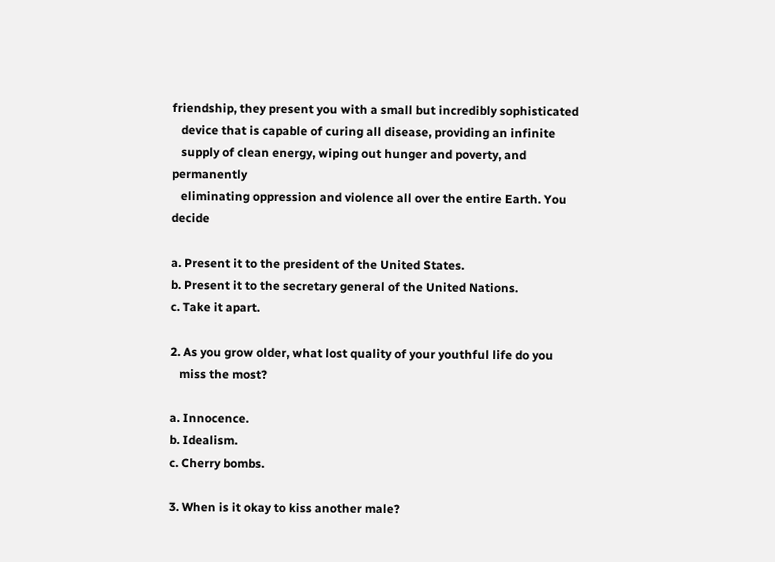friendship, they present you with a small but incredibly sophisticated
   device that is capable of curing all disease, providing an infinite
   supply of clean energy, wiping out hunger and poverty, and permanently
   eliminating oppression and violence all over the entire Earth. You decide

a. Present it to the president of the United States.
b. Present it to the secretary general of the United Nations.
c. Take it apart.

2. As you grow older, what lost quality of your youthful life do you
   miss the most?

a. Innocence.
b. Idealism.
c. Cherry bombs.

3. When is it okay to kiss another male?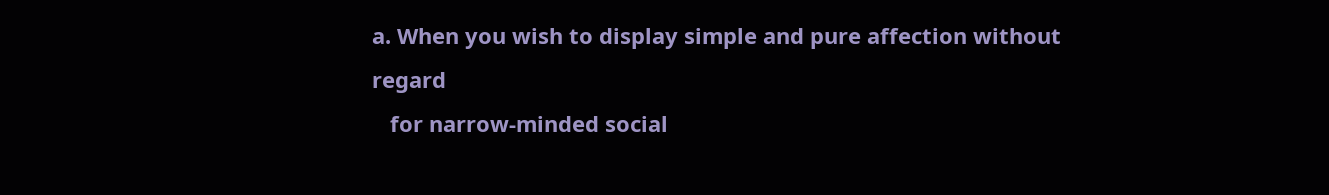a. When you wish to display simple and pure affection without regard
   for narrow-minded social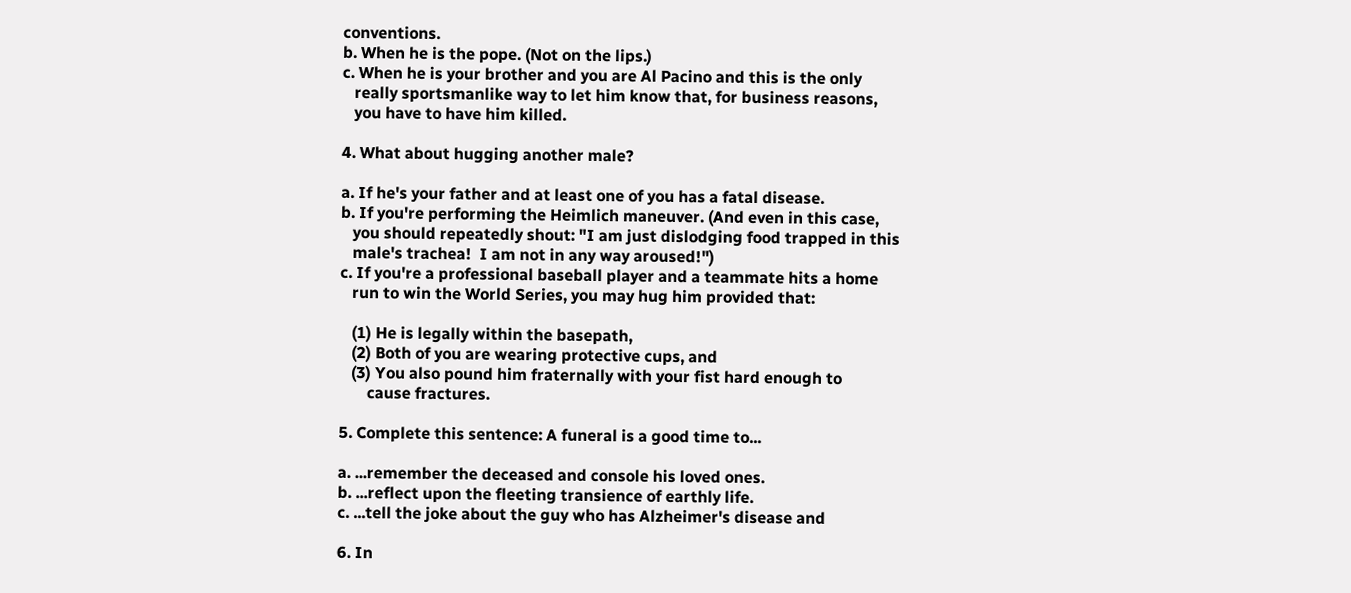conventions.
b. When he is the pope. (Not on the lips.)
c. When he is your brother and you are Al Pacino and this is the only
   really sportsmanlike way to let him know that, for business reasons,
   you have to have him killed.

4. What about hugging another male?

a. If he's your father and at least one of you has a fatal disease.
b. If you're performing the Heimlich maneuver. (And even in this case,
   you should repeatedly shout: "I am just dislodging food trapped in this
   male's trachea!  I am not in any way aroused!")
c. If you're a professional baseball player and a teammate hits a home
   run to win the World Series, you may hug him provided that:

   (1) He is legally within the basepath,
   (2) Both of you are wearing protective cups, and
   (3) You also pound him fraternally with your fist hard enough to
       cause fractures.

5. Complete this sentence: A funeral is a good time to...

a. ...remember the deceased and console his loved ones.
b. ...reflect upon the fleeting transience of earthly life.
c. ...tell the joke about the guy who has Alzheimer's disease and

6. In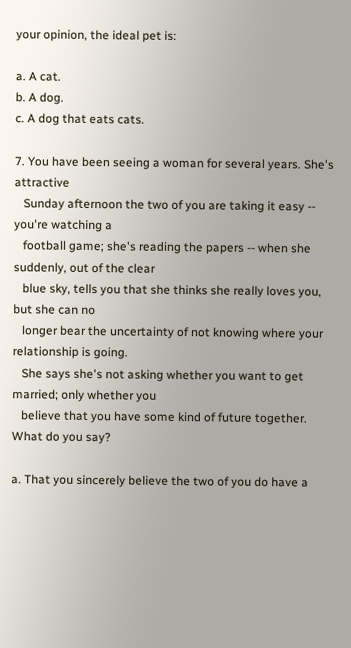your opinion, the ideal pet is:

a. A cat.
b. A dog.
c. A dog that eats cats.

7. You have been seeing a woman for several years. She's attractive
   Sunday afternoon the two of you are taking it easy -- you're watching a
   football game; she's reading the papers -- when she suddenly, out of the clear
   blue sky, tells you that she thinks she really loves you, but she can no
   longer bear the uncertainty of not knowing where your relationship is going.
   She says she's not asking whether you want to get married; only whether you
   believe that you have some kind of future together.  What do you say?

a. That you sincerely believe the two of you do have a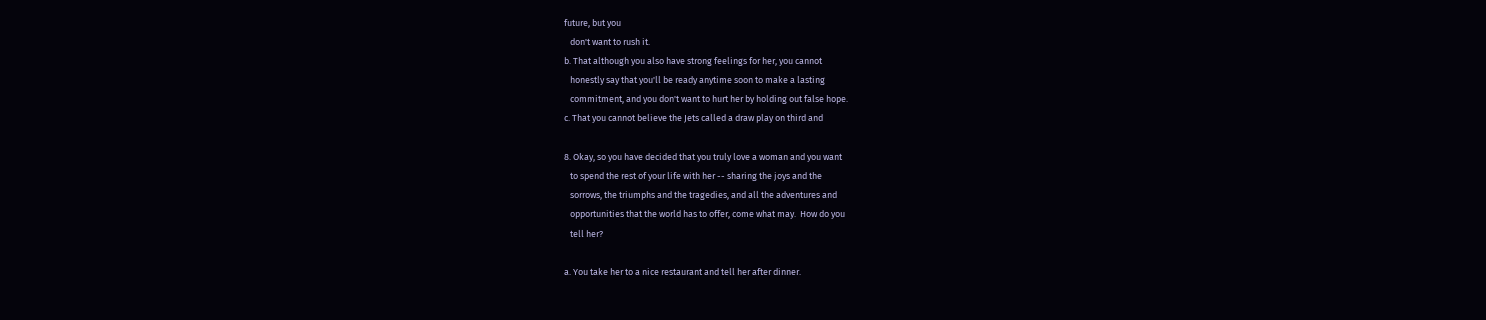future, but you
   don't want to rush it.
b. That although you also have strong feelings for her, you cannot
   honestly say that you'll be ready anytime soon to make a lasting
   commitment, and you don't want to hurt her by holding out false hope.
c. That you cannot believe the Jets called a draw play on third and

8. Okay, so you have decided that you truly love a woman and you want
   to spend the rest of your life with her -- sharing the joys and the
   sorrows, the triumphs and the tragedies, and all the adventures and
   opportunities that the world has to offer, come what may.  How do you
   tell her?

a. You take her to a nice restaurant and tell her after dinner.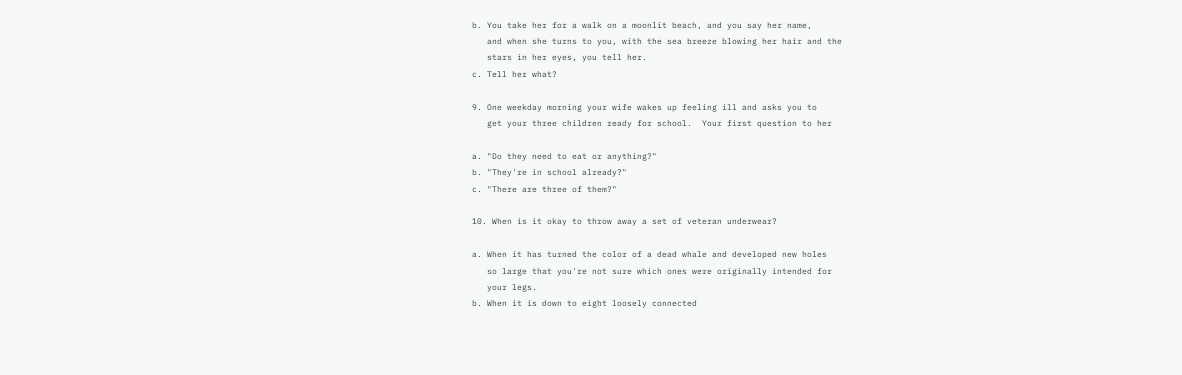b. You take her for a walk on a moonlit beach, and you say her name,
   and when she turns to you, with the sea breeze blowing her hair and the
   stars in her eyes, you tell her.
c. Tell her what?

9. One weekday morning your wife wakes up feeling ill and asks you to
   get your three children ready for school.  Your first question to her

a. "Do they need to eat or anything?"
b. "They're in school already?"
c. "There are three of them?"

10. When is it okay to throw away a set of veteran underwear?

a. When it has turned the color of a dead whale and developed new holes
   so large that you're not sure which ones were originally intended for
   your legs.
b. When it is down to eight loosely connected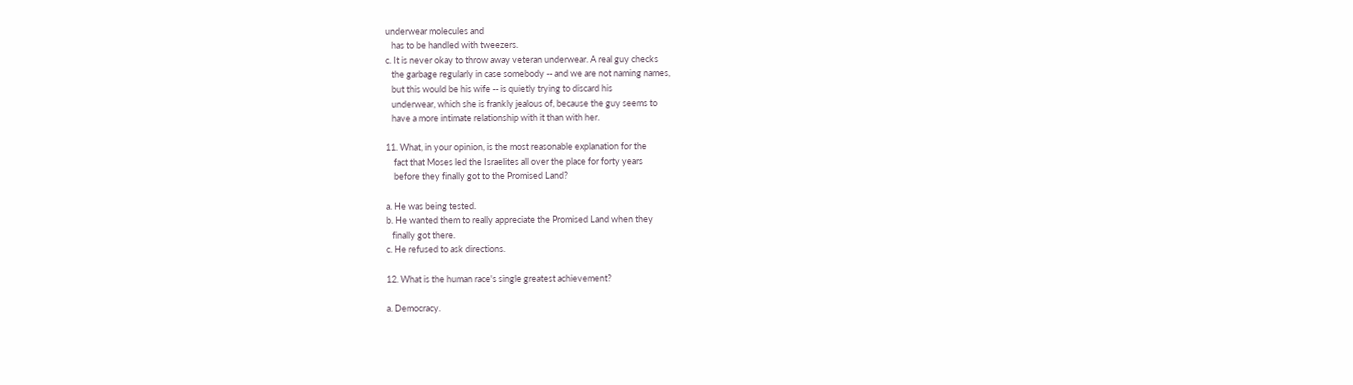underwear molecules and
   has to be handled with tweezers.
c. It is never okay to throw away veteran underwear. A real guy checks
   the garbage regularly in case somebody -- and we are not naming names,
   but this would be his wife -- is quietly trying to discard his
   underwear, which she is frankly jealous of, because the guy seems to
   have a more intimate relationship with it than with her.

11. What, in your opinion, is the most reasonable explanation for the
    fact that Moses led the Israelites all over the place for forty years
    before they finally got to the Promised Land?

a. He was being tested.
b. He wanted them to really appreciate the Promised Land when they
   finally got there.
c. He refused to ask directions.

12. What is the human race's single greatest achievement?

a. Democracy.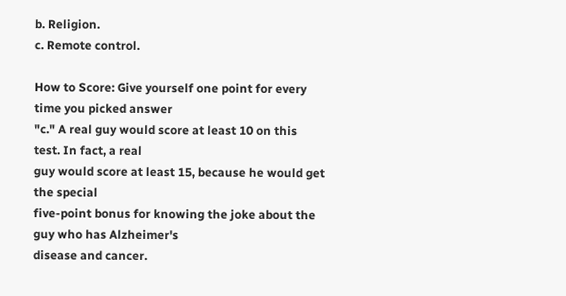b. Religion.
c. Remote control.

How to Score: Give yourself one point for every time you picked answer
"c." A real guy would score at least 10 on this test. In fact, a real
guy would score at least 15, because he would get the special
five-point bonus for knowing the joke about the guy who has Alzheimer's
disease and cancer.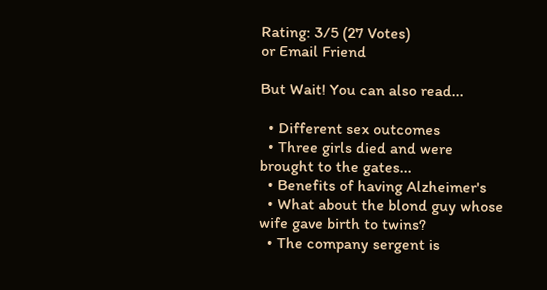Rating: 3/5 (27 Votes)
or Email Friend

But Wait! You can also read...

  • Different sex outcomes
  • Three girls died and were brought to the gates...
  • Benefits of having Alzheimer's
  • What about the blond guy whose wife gave birth to twins?
  • The company sergent is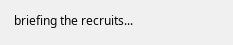briefing the recruits...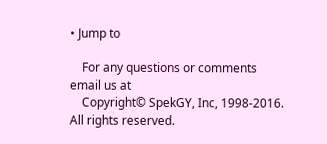• Jump to

    For any questions or comments email us at
    Copyright© SpekGY, Inc, 1998-2016. All rights reserved.